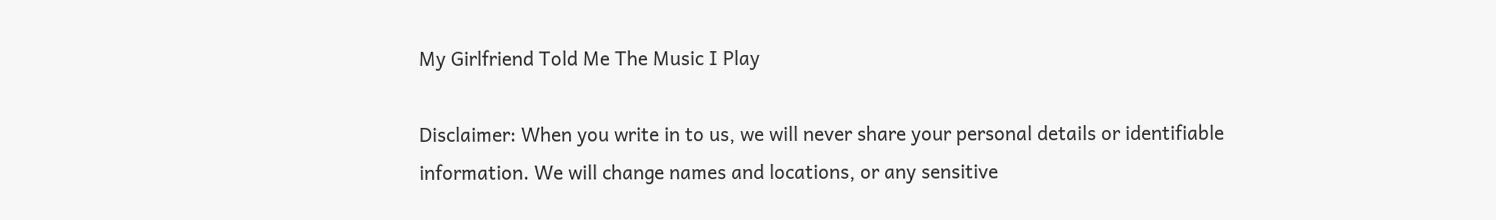My Girlfriend Told Me The Music I Play

Disclaimer: When you write in to us, we will never share your personal details or identifiable information. We will change names and locations, or any sensitive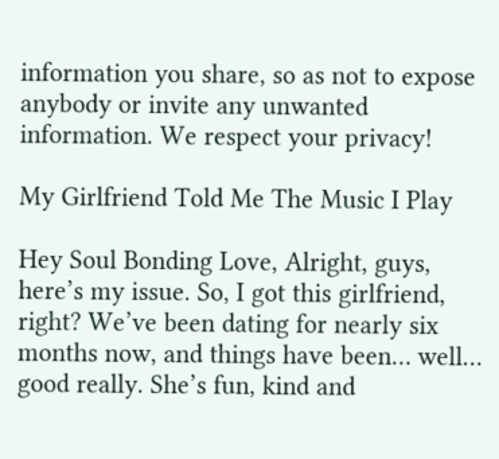information you share, so as not to expose anybody or invite any unwanted information. We respect your privacy!

My Girlfriend Told Me The Music I Play

Hey Soul Bonding Love, Alright, guys, here’s my issue. So, I got this girlfriend, right? We’ve been dating for nearly six months now, and things have been… well… good really. She’s fun, kind and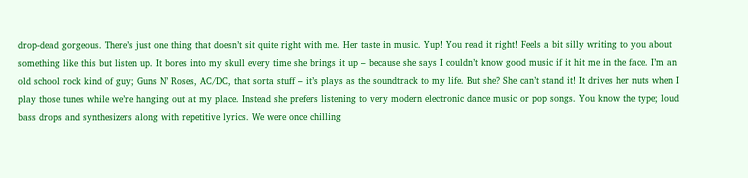drop-dead gorgeous. There’s just one thing that doesn’t sit quite right with me. Her taste in music. Yup! You read it right! Feels a bit silly writing to you about something like this but listen up. It bores into my skull every time she brings it up – because she says I couldn’t know good music if it hit me in the face. I’m an old school rock kind of guy; Guns N’ Roses, AC/DC, that sorta stuff – it’s plays as the soundtrack to my life. But she? She can’t stand it! It drives her nuts when I play those tunes while we’re hanging out at my place. Instead she prefers listening to very modern electronic dance music or pop songs. You know the type; loud bass drops and synthesizers along with repetitive lyrics. We were once chilling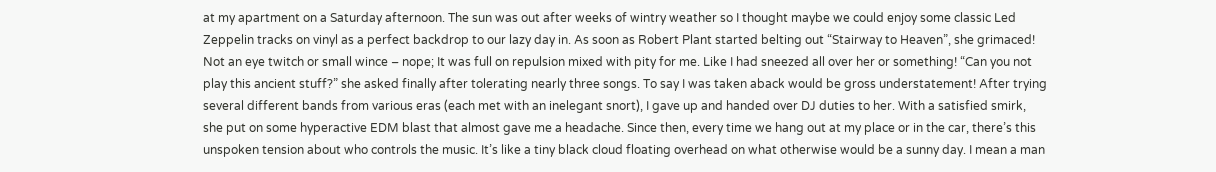at my apartment on a Saturday afternoon. The sun was out after weeks of wintry weather so I thought maybe we could enjoy some classic Led Zeppelin tracks on vinyl as a perfect backdrop to our lazy day in. As soon as Robert Plant started belting out “Stairway to Heaven”, she grimaced! Not an eye twitch or small wince – nope; It was full on repulsion mixed with pity for me. Like I had sneezed all over her or something! “Can you not play this ancient stuff?” she asked finally after tolerating nearly three songs. To say I was taken aback would be gross understatement! After trying several different bands from various eras (each met with an inelegant snort), I gave up and handed over DJ duties to her. With a satisfied smirk, she put on some hyperactive EDM blast that almost gave me a headache. Since then, every time we hang out at my place or in the car, there’s this unspoken tension about who controls the music. It’s like a tiny black cloud floating overhead on what otherwise would be a sunny day. I mean a man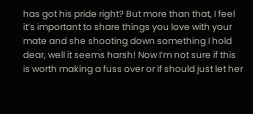has got his pride right? But more than that, I feel it’s important to share things you love with your mate and she shooting down something I hold dear, well it seems harsh! Now I’m not sure if this is worth making a fuss over or if should just let her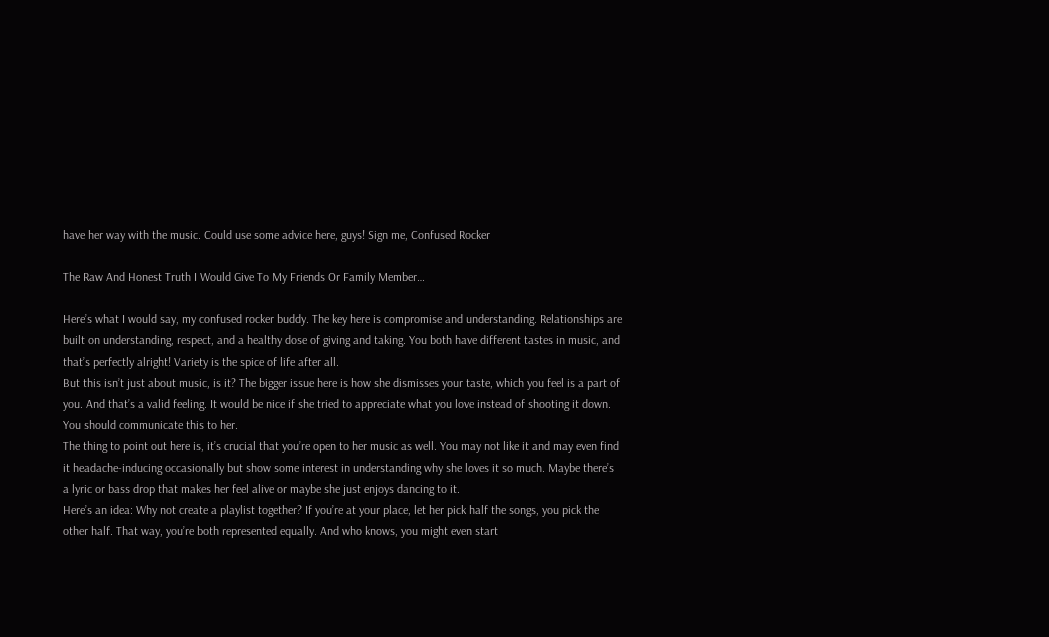have her way with the music. Could use some advice here, guys! Sign me, Confused Rocker

The Raw And Honest Truth I Would Give To My Friends Or Family Member…

Here’s what I would say, my confused rocker buddy. The key here is compromise and understanding. Relationships are built on understanding, respect, and a healthy dose of giving and taking. You both have different tastes in music, and that’s perfectly alright! Variety is the spice of life after all.
But this isn’t just about music, is it? The bigger issue here is how she dismisses your taste, which you feel is a part of you. And that’s a valid feeling. It would be nice if she tried to appreciate what you love instead of shooting it down. You should communicate this to her.
The thing to point out here is, it’s crucial that you’re open to her music as well. You may not like it and may even find it headache-inducing occasionally but show some interest in understanding why she loves it so much. Maybe there’s a lyric or bass drop that makes her feel alive or maybe she just enjoys dancing to it.
Here’s an idea: Why not create a playlist together? If you’re at your place, let her pick half the songs, you pick the other half. That way, you’re both represented equally. And who knows, you might even start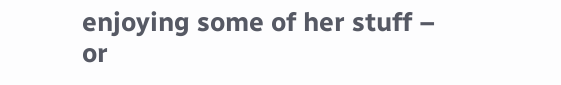enjoying some of her stuff – or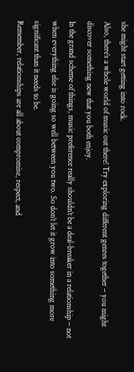she might start getting into rock.
Also, there’s a whole world of music out there! Try exploring different genres together – you might discover something new that you both enjoy.
In the grand scheme of things, music preference really shouldn’t be a deal-breaker in a relationship – not when everything else is going so well between you two. So don’t let it grow into something more significant than it needs to be.
Remember, relationships are all about compromise, respect, and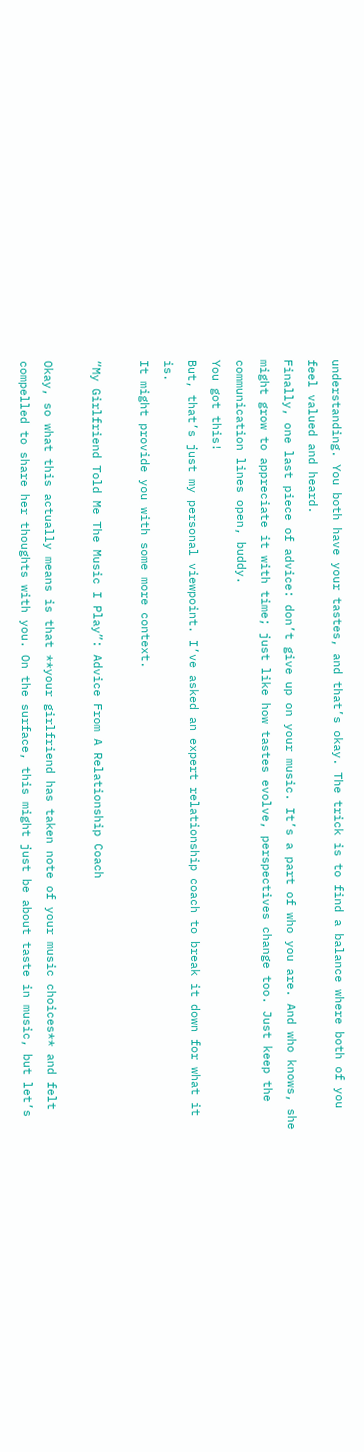understanding. You both have your tastes, and that’s okay. The trick is to find a balance where both of you feel valued and heard.
Finally, one last piece of advice: don’t give up on your music. It’s a part of who you are. And who knows, she might grow to appreciate it with time; just like how tastes evolve, perspectives change too. Just keep the communication lines open, buddy.
You got this!
But, that’s just my personal viewpoint. I’ve asked an expert relationship coach to break it down for what it is.
It might provide you with some more context.

“My Girlfriend Told Me The Music I Play”: Advice From A Relationship Coach

Okay, so what this actually means is that **your girlfriend has taken note of your music choices** and felt compelled to share her thoughts with you. On the surface, this might just be about taste in music, but let’s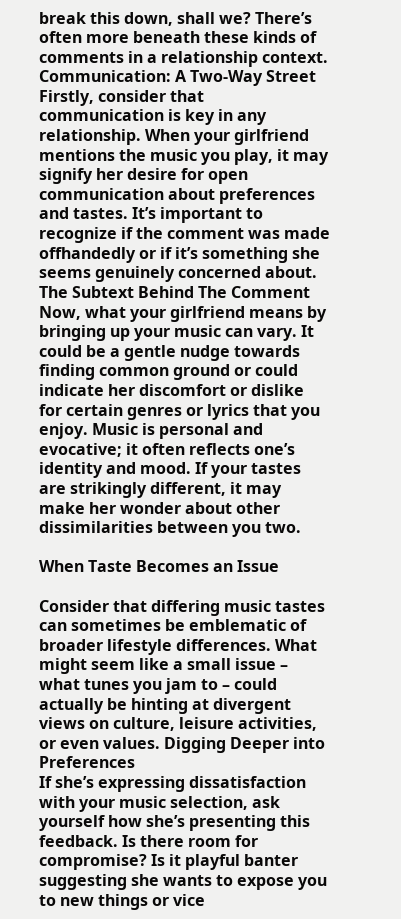break this down, shall we? There’s often more beneath these kinds of comments in a relationship context. Communication: A Two-Way Street
Firstly, consider that communication is key in any relationship. When your girlfriend mentions the music you play, it may signify her desire for open communication about preferences and tastes. It’s important to recognize if the comment was made offhandedly or if it’s something she seems genuinely concerned about.
The Subtext Behind The Comment
Now, what your girlfriend means by bringing up your music can vary. It could be a gentle nudge towards finding common ground or could indicate her discomfort or dislike for certain genres or lyrics that you enjoy. Music is personal and evocative; it often reflects one’s identity and mood. If your tastes are strikingly different, it may make her wonder about other dissimilarities between you two.

When Taste Becomes an Issue

Consider that differing music tastes can sometimes be emblematic of broader lifestyle differences. What might seem like a small issue – what tunes you jam to – could actually be hinting at divergent views on culture, leisure activities, or even values. Digging Deeper into Preferences
If she’s expressing dissatisfaction with your music selection, ask yourself how she’s presenting this feedback. Is there room for compromise? Is it playful banter suggesting she wants to expose you to new things or vice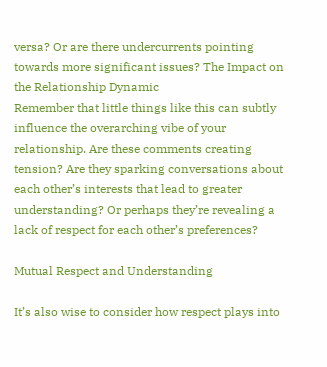versa? Or are there undercurrents pointing towards more significant issues? The Impact on the Relationship Dynamic
Remember that little things like this can subtly influence the overarching vibe of your relationship. Are these comments creating tension? Are they sparking conversations about each other’s interests that lead to greater understanding? Or perhaps they’re revealing a lack of respect for each other’s preferences?

Mutual Respect and Understanding

It’s also wise to consider how respect plays into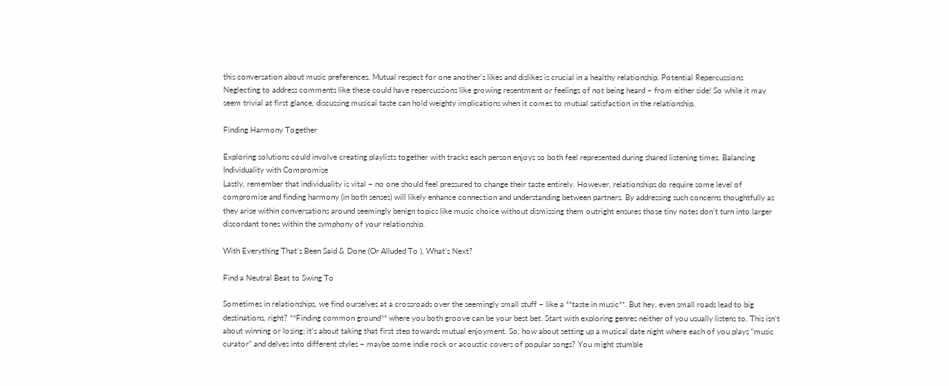this conversation about music preferences. Mutual respect for one another’s likes and dislikes is crucial in a healthy relationship. Potential Repercussions
Neglecting to address comments like these could have repercussions like growing resentment or feelings of not being heard – from either side! So while it may seem trivial at first glance, discussing musical taste can hold weighty implications when it comes to mutual satisfaction in the relationship.

Finding Harmony Together

Exploring solutions could involve creating playlists together with tracks each person enjoys so both feel represented during shared listening times. Balancing Individuality with Compromise
Lastly, remember that individuality is vital – no one should feel pressured to change their taste entirely. However, relationships do require some level of compromise and finding harmony (in both senses) will likely enhance connection and understanding between partners. By addressing such concerns thoughtfully as they arise within conversations around seemingly benign topics like music choice without dismissing them outright ensures those tiny notes don’t turn into larger discordant tones within the symphony of your relationship.

With Everything That’s Been Said & Done (Or Alluded To ), What’s Next?

Find a Neutral Beat to Swing To

Sometimes in relationships, we find ourselves at a crossroads over the seemingly small stuff – like a **taste in music**. But hey, even small roads lead to big destinations, right? **Finding common ground** where you both groove can be your best bet. Start with exploring genres neither of you usually listens to. This isn’t about winning or losing; it’s about taking that first step towards mutual enjoyment. So, how about setting up a musical date night where each of you plays “music curator” and delves into different styles – maybe some indie rock or acoustic covers of popular songs? You might stumble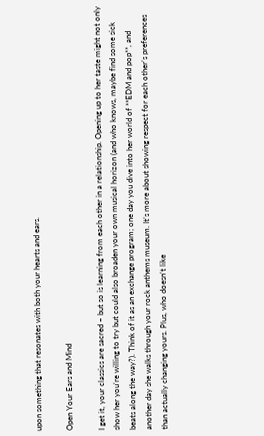upon something that resonates with both your hearts and ears.

Open Your Ears and Mind

I get it, your classics are sacred – but so is learning from each other in a relationship. Opening up to her taste might not only show her you’re willing to try but could also broaden your own musical horizon (and who knows, maybe find some sick beats along the way?). Think of it as an exchange program; one day you dive into her world of **EDM and pop**, and another day she walks through your rock anthems museum. It’s more about showing respect for each other’s preferences than actually changing yours. Plus, who doesn’t like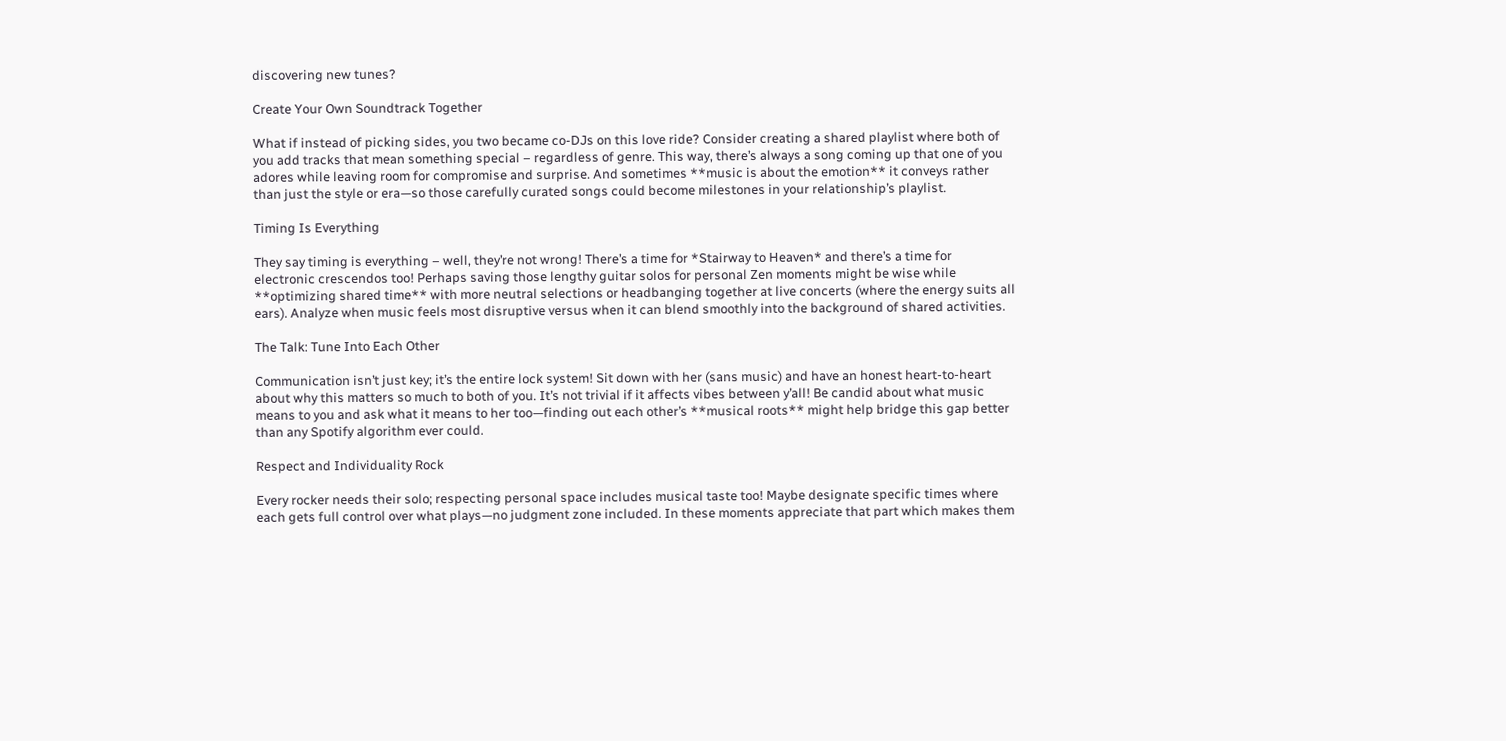discovering new tunes?

Create Your Own Soundtrack Together

What if instead of picking sides, you two became co-DJs on this love ride? Consider creating a shared playlist where both of you add tracks that mean something special – regardless of genre. This way, there’s always a song coming up that one of you adores while leaving room for compromise and surprise. And sometimes **music is about the emotion** it conveys rather than just the style or era—so those carefully curated songs could become milestones in your relationship’s playlist.

Timing Is Everything

They say timing is everything – well, they’re not wrong! There’s a time for *Stairway to Heaven* and there’s a time for electronic crescendos too! Perhaps saving those lengthy guitar solos for personal Zen moments might be wise while **optimizing shared time** with more neutral selections or headbanging together at live concerts (where the energy suits all ears). Analyze when music feels most disruptive versus when it can blend smoothly into the background of shared activities.

The Talk: Tune Into Each Other

Communication isn’t just key; it’s the entire lock system! Sit down with her (sans music) and have an honest heart-to-heart about why this matters so much to both of you. It’s not trivial if it affects vibes between y’all! Be candid about what music means to you and ask what it means to her too—finding out each other’s **musical roots** might help bridge this gap better than any Spotify algorithm ever could.

Respect and Individuality Rock

Every rocker needs their solo; respecting personal space includes musical taste too! Maybe designate specific times where each gets full control over what plays—no judgment zone included. In these moments appreciate that part which makes them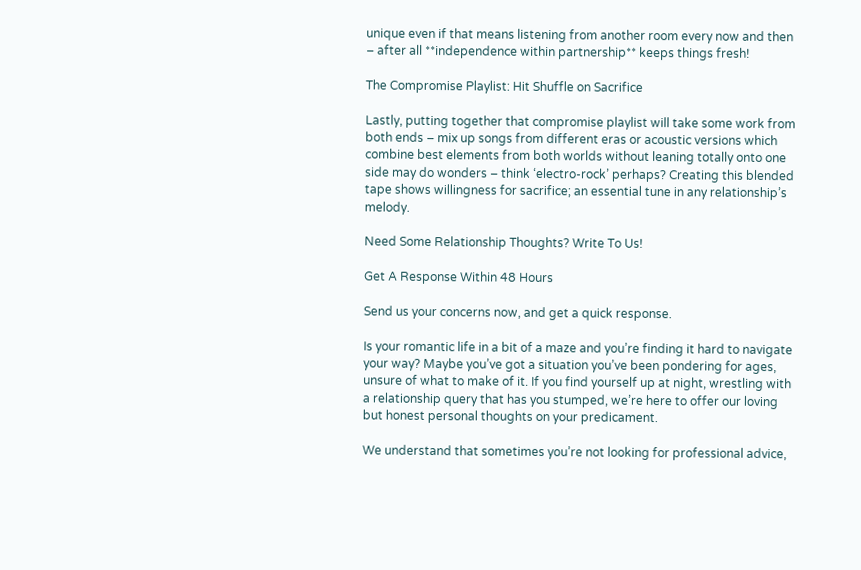unique even if that means listening from another room every now and then – after all **independence within partnership** keeps things fresh!

The Compromise Playlist: Hit Shuffle on Sacrifice

Lastly, putting together that compromise playlist will take some work from both ends – mix up songs from different eras or acoustic versions which combine best elements from both worlds without leaning totally onto one side may do wonders – think ‘electro-rock’ perhaps? Creating this blended tape shows willingness for sacrifice; an essential tune in any relationship’s melody.

Need Some Relationship Thoughts? Write To Us!

Get A Response Within 48 Hours

Send us your concerns now, and get a quick response.

Is your romantic life in a bit of a maze and you’re finding it hard to navigate your way? Maybe you’ve got a situation you’ve been pondering for ages, unsure of what to make of it. If you find yourself up at night, wrestling with a relationship query that has you stumped, we’re here to offer our loving but honest personal thoughts on your predicament.

We understand that sometimes you’re not looking for professional advice,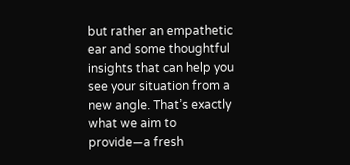but rather an empathetic ear and some thoughtful insights that can help you see your situation from a new angle. That’s exactly what we aim to provide—a fresh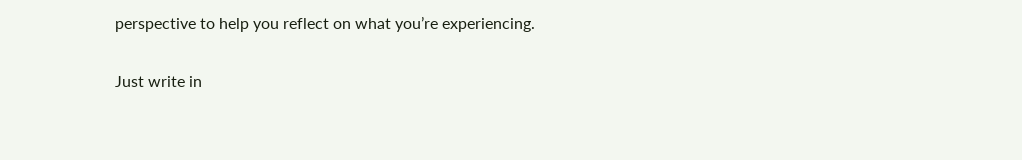perspective to help you reflect on what you’re experiencing.

Just write in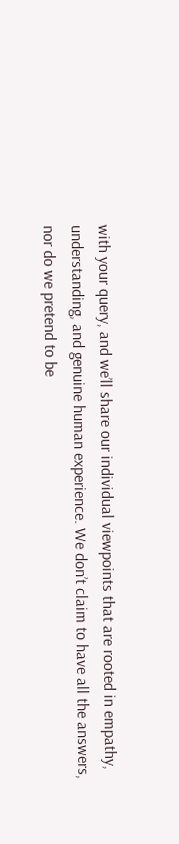with your query, and we’ll share our individual viewpoints that are rooted in empathy, understanding, and genuine human experience. We don’t claim to have all the answers, nor do we pretend to be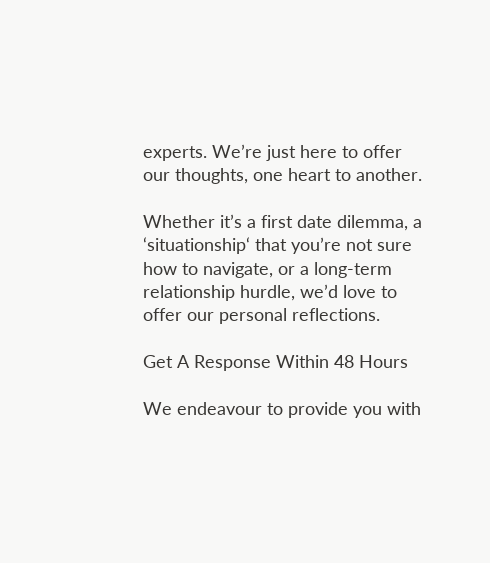experts. We’re just here to offer our thoughts, one heart to another.

Whether it’s a first date dilemma, a ‘situationship‘ that you’re not sure how to navigate, or a long-term relationship hurdle, we’d love to offer our personal reflections.

Get A Response Within 48 Hours

We endeavour to provide you with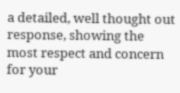a detailed, well thought out response, showing the most respect and concern for your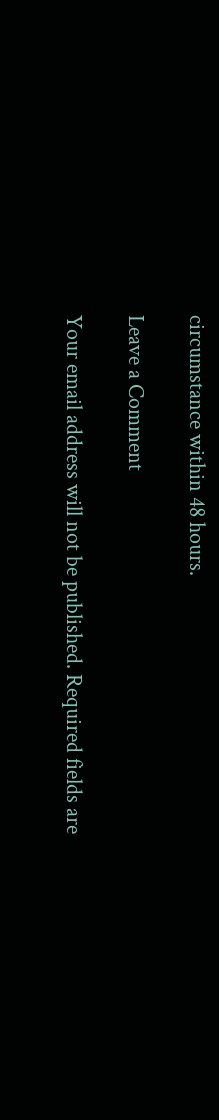circumstance within 48 hours.

Leave a Comment

Your email address will not be published. Required fields are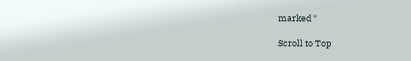marked *

Scroll to Top